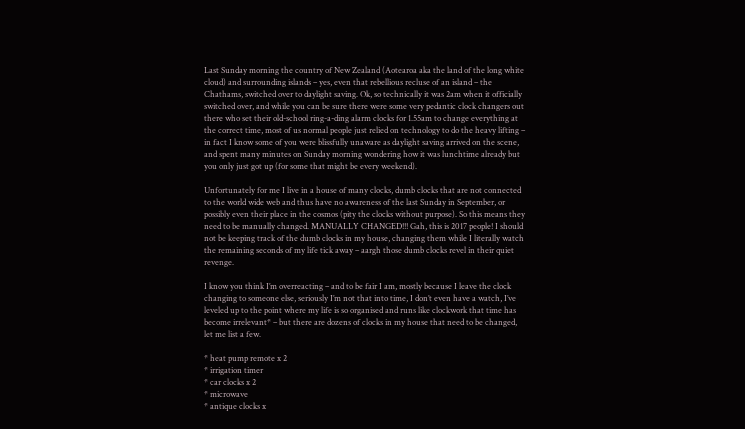Last Sunday morning the country of New Zealand (Aotearoa aka the land of the long white cloud) and surrounding islands – yes, even that rebellious recluse of an island – the Chathams, switched over to daylight saving. Ok, so technically it was 2am when it officially switched over, and while you can be sure there were some very pedantic clock changers out there who set their old-school ring-a-ding alarm clocks for 1.55am to change everything at the correct time, most of us normal people just relied on technology to do the heavy lifting – in fact I know some of you were blissfully unaware as daylight saving arrived on the scene, and spent many minutes on Sunday morning wondering how it was lunchtime already but you only just got up (for some that might be every weekend).

Unfortunately for me I live in a house of many clocks, dumb clocks that are not connected to the world wide web and thus have no awareness of the last Sunday in September, or possibly even their place in the cosmos (pity the clocks without purpose). So this means they need to be manually changed. MANUALLY CHANGED!!! Gah, this is 2017 people! I should not be keeping track of the dumb clocks in my house, changing them while I literally watch the remaining seconds of my life tick away – aargh those dumb clocks revel in their quiet revenge.

I know you think I’m overreacting – and to be fair I am, mostly because I leave the clock changing to someone else, seriously I’m not that into time, I don’t even have a watch, I’ve leveled up to the point where my life is so organised and runs like clockwork that time has become irrelevant* – but there are dozens of clocks in my house that need to be changed, let me list a few.

* heat pump remote x 2
* irrigation timer
* car clocks x 2
* microwave
* antique clocks x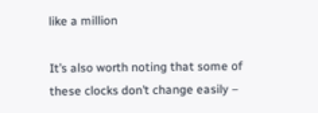like a million

It’s also worth noting that some of these clocks don’t change easily –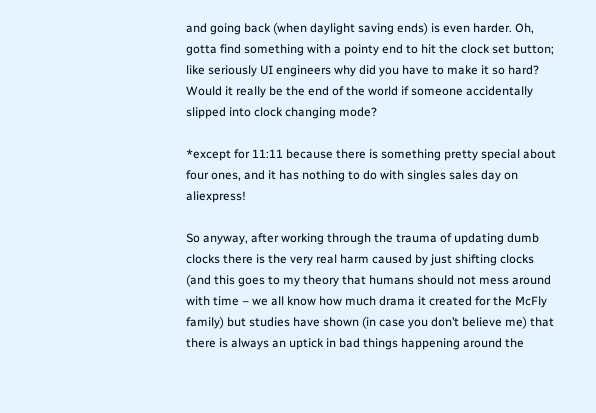and going back (when daylight saving ends) is even harder. Oh, gotta find something with a pointy end to hit the clock set button; like seriously UI engineers why did you have to make it so hard? Would it really be the end of the world if someone accidentally slipped into clock changing mode?

*except for 11:11 because there is something pretty special about four ones, and it has nothing to do with singles sales day on aliexpress!

So anyway, after working through the trauma of updating dumb clocks there is the very real harm caused by just shifting clocks (and this goes to my theory that humans should not mess around with time – we all know how much drama it created for the McFly family) but studies have shown (in case you don’t believe me) that there is always an uptick in bad things happening around the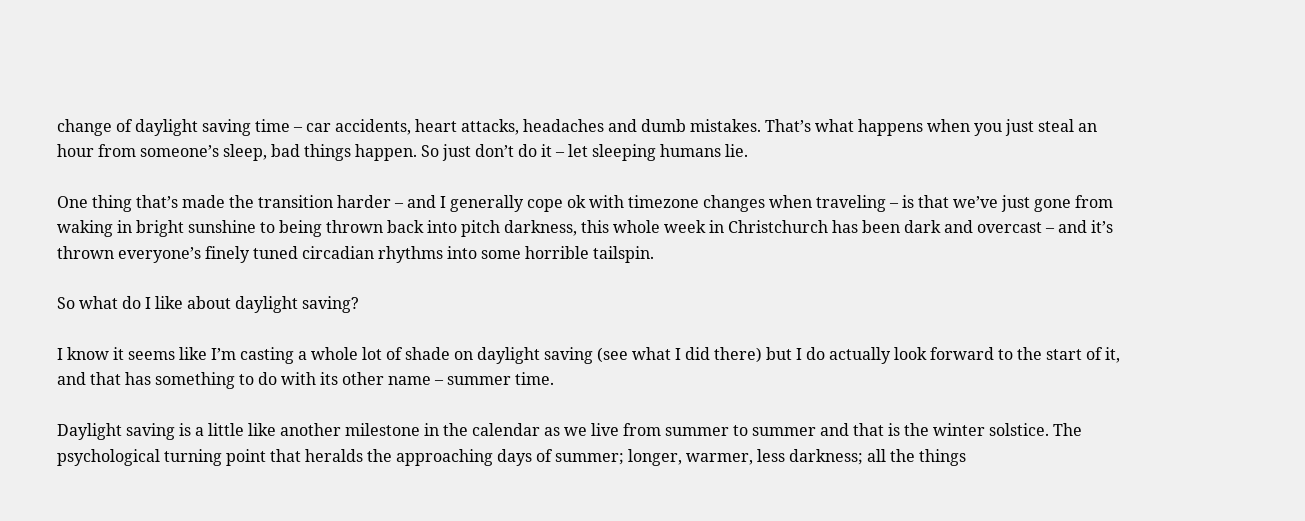change of daylight saving time – car accidents, heart attacks, headaches and dumb mistakes. That’s what happens when you just steal an hour from someone’s sleep, bad things happen. So just don’t do it – let sleeping humans lie.

One thing that’s made the transition harder – and I generally cope ok with timezone changes when traveling – is that we’ve just gone from waking in bright sunshine to being thrown back into pitch darkness, this whole week in Christchurch has been dark and overcast – and it’s thrown everyone’s finely tuned circadian rhythms into some horrible tailspin.

So what do I like about daylight saving?

I know it seems like I’m casting a whole lot of shade on daylight saving (see what I did there) but I do actually look forward to the start of it, and that has something to do with its other name – summer time.

Daylight saving is a little like another milestone in the calendar as we live from summer to summer and that is the winter solstice. The psychological turning point that heralds the approaching days of summer; longer, warmer, less darkness; all the things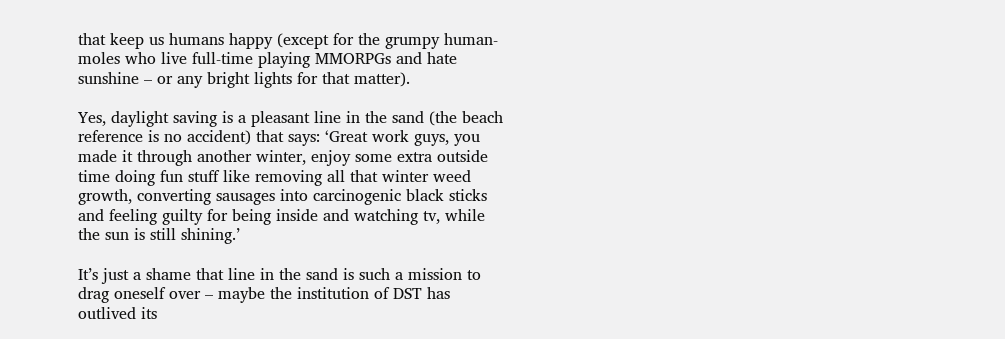that keep us humans happy (except for the grumpy human-moles who live full-time playing MMORPGs and hate sunshine – or any bright lights for that matter).

Yes, daylight saving is a pleasant line in the sand (the beach reference is no accident) that says: ‘Great work guys, you made it through another winter, enjoy some extra outside time doing fun stuff like removing all that winter weed growth, converting sausages into carcinogenic black sticks and feeling guilty for being inside and watching tv, while the sun is still shining.’

It’s just a shame that line in the sand is such a mission to drag oneself over – maybe the institution of DST has outlived its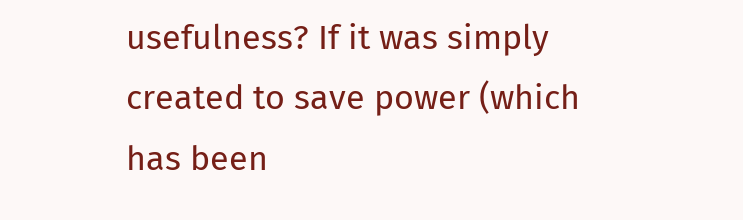usefulness? If it was simply created to save power (which has been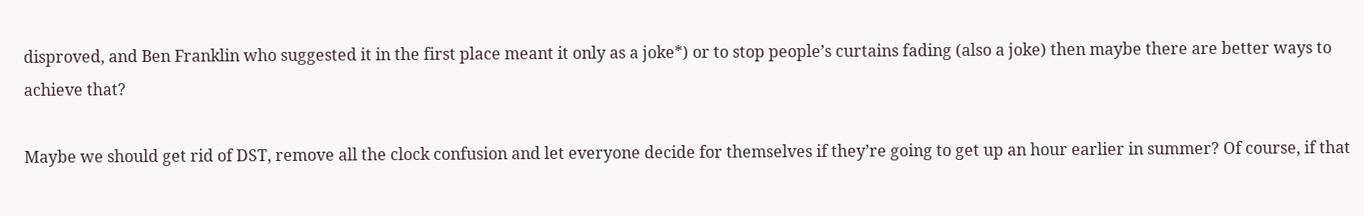disproved, and Ben Franklin who suggested it in the first place meant it only as a joke*) or to stop people’s curtains fading (also a joke) then maybe there are better ways to achieve that?

Maybe we should get rid of DST, remove all the clock confusion and let everyone decide for themselves if they’re going to get up an hour earlier in summer? Of course, if that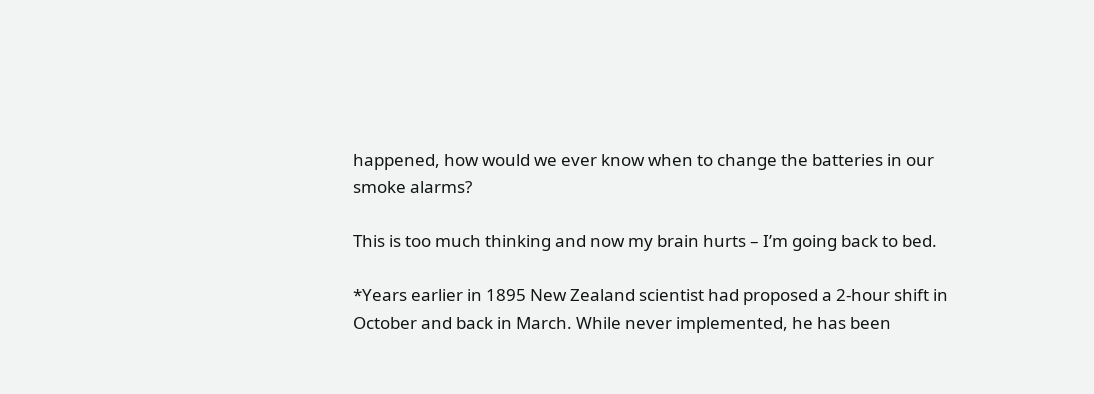happened, how would we ever know when to change the batteries in our smoke alarms?

This is too much thinking and now my brain hurts – I’m going back to bed.

*Years earlier in 1895 New Zealand scientist had proposed a 2-hour shift in October and back in March. While never implemented, he has been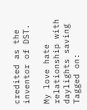credited as the inventor of DST.

My love hate relationship with daylights saving
Tagged on: